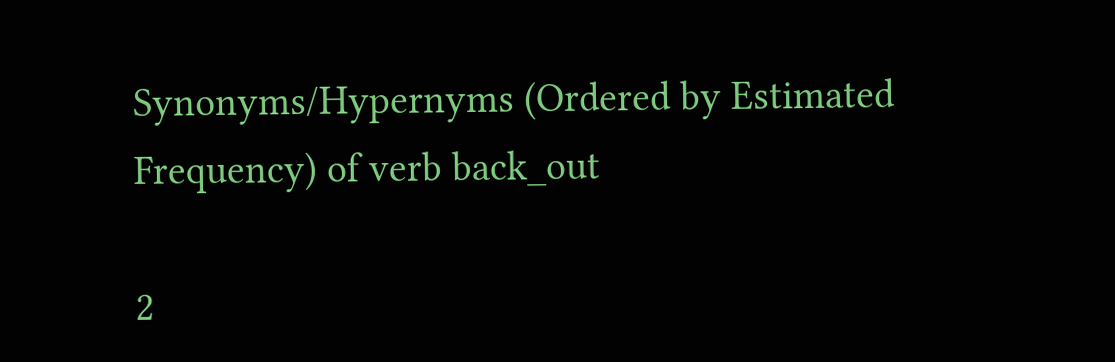Synonyms/Hypernyms (Ordered by Estimated Frequency) of verb back_out

2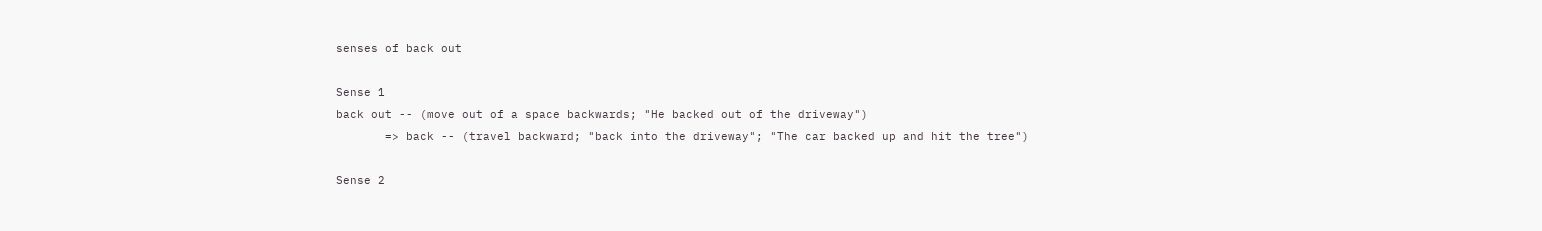senses of back out

Sense 1
back out -- (move out of a space backwards; "He backed out of the driveway")
       => back -- (travel backward; "back into the driveway"; "The car backed up and hit the tree")

Sense 2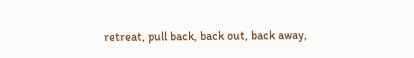retreat, pull back, back out, back away,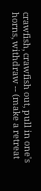crawfish, crawfish out, pull in one's horns, withdraw -- (make a retreat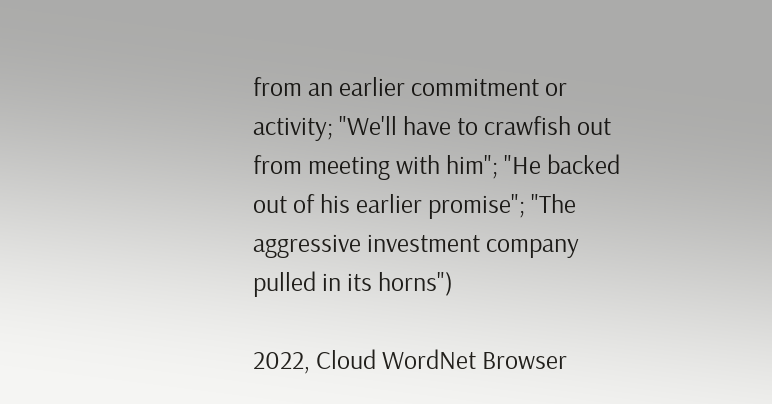from an earlier commitment or activity; "We'll have to crawfish out from meeting with him"; "He backed out of his earlier promise"; "The aggressive investment company pulled in its horns")

2022, Cloud WordNet Browser